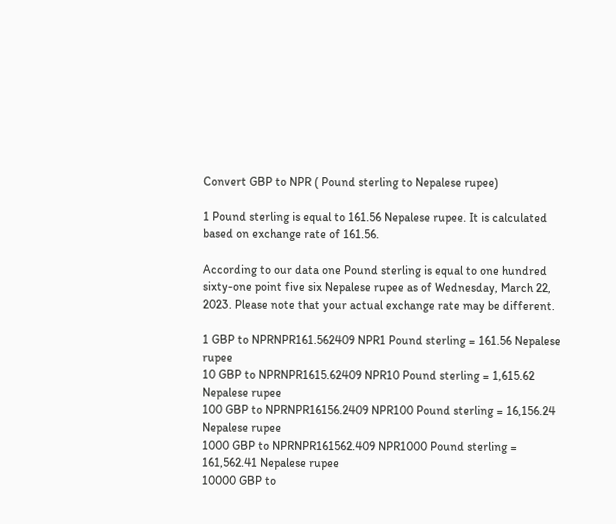Convert GBP to NPR ( Pound sterling to Nepalese rupee)

1 Pound sterling is equal to 161.56 Nepalese rupee. It is calculated based on exchange rate of 161.56.

According to our data one Pound sterling is equal to one hundred sixty-one point five six Nepalese rupee as of Wednesday, March 22, 2023. Please note that your actual exchange rate may be different.

1 GBP to NPRNPR161.562409 NPR1 Pound sterling = 161.56 Nepalese rupee
10 GBP to NPRNPR1615.62409 NPR10 Pound sterling = 1,615.62 Nepalese rupee
100 GBP to NPRNPR16156.2409 NPR100 Pound sterling = 16,156.24 Nepalese rupee
1000 GBP to NPRNPR161562.409 NPR1000 Pound sterling = 161,562.41 Nepalese rupee
10000 GBP to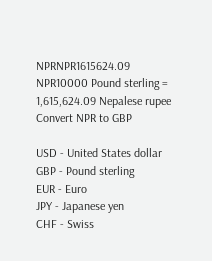NPRNPR1615624.09 NPR10000 Pound sterling = 1,615,624.09 Nepalese rupee
Convert NPR to GBP

USD - United States dollar
GBP - Pound sterling
EUR - Euro
JPY - Japanese yen
CHF - Swiss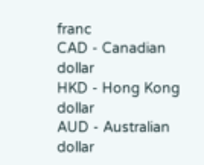franc
CAD - Canadian dollar
HKD - Hong Kong dollar
AUD - Australian dollar